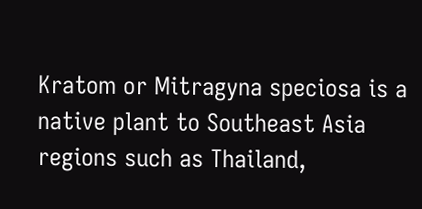Kratom or Mitragyna speciosa is a native plant to Southeast Asia regions such as Thailand,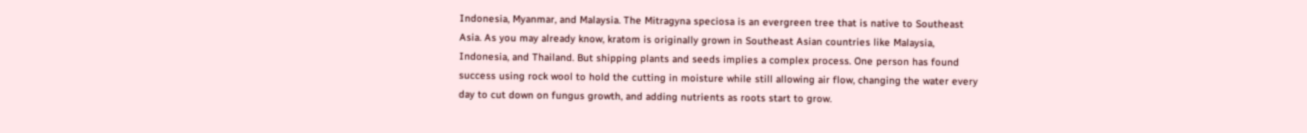Indonesia, Myanmar, and Malaysia. The Mitragyna speciosa is an evergreen tree that is native to Southeast Asia. As you may already know, kratom is originally grown in Southeast Asian countries like Malaysia, Indonesia, and Thailand. But shipping plants and seeds implies a complex process. One person has found success using rock wool to hold the cutting in moisture while still allowing air flow, changing the water every day to cut down on fungus growth, and adding nutrients as roots start to grow.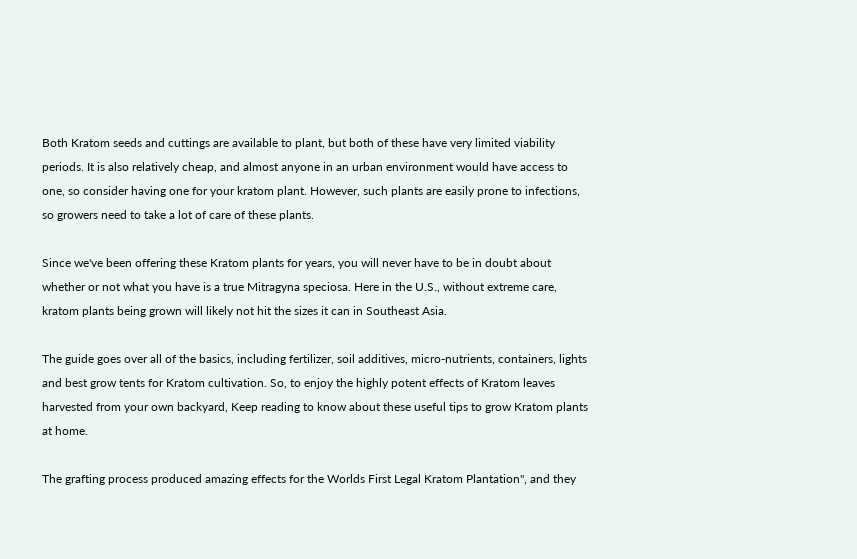Both Kratom seeds and cuttings are available to plant, but both of these have very limited viability periods. It is also relatively cheap, and almost anyone in an urban environment would have access to one, so consider having one for your kratom plant. However, such plants are easily prone to infections, so growers need to take a lot of care of these plants.

Since we've been offering these Kratom plants for years, you will never have to be in doubt about whether or not what you have is a true Mitragyna speciosa. Here in the U.S., without extreme care, kratom plants being grown will likely not hit the sizes it can in Southeast Asia.

The guide goes over all of the basics, including fertilizer, soil additives, micro-nutrients, containers, lights and best grow tents for Kratom cultivation. So, to enjoy the highly potent effects of Kratom leaves harvested from your own backyard, Keep reading to know about these useful tips to grow Kratom plants at home.

The grafting process produced amazing effects for the Worlds First Legal Kratom Plantation", and they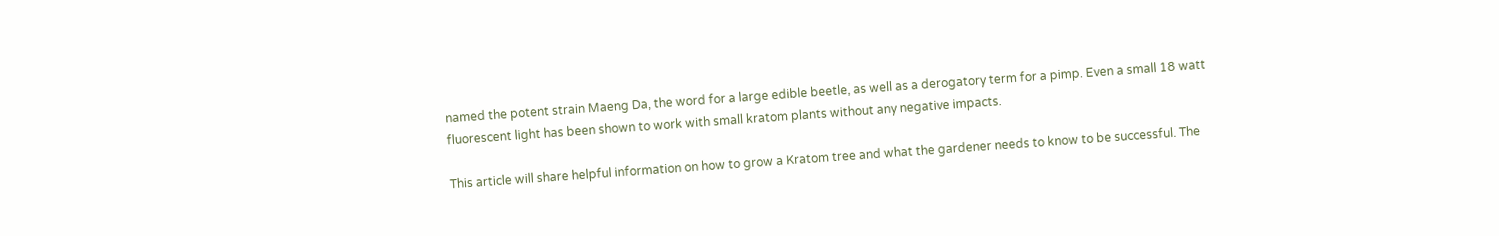named the potent strain Maeng Da, the word for a large edible beetle, as well as a derogatory term for a pimp. Even a small 18 watt fluorescent light has been shown to work with small kratom plants without any negative impacts.

This article will share helpful information on how to grow a Kratom tree and what the gardener needs to know to be successful. The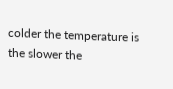colder the temperature is the slower the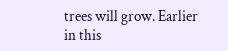trees will grow. Earlier in this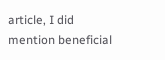article, I did mention beneficial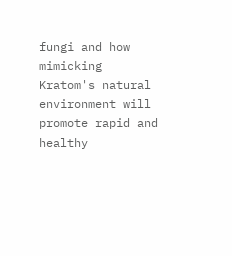fungi and how mimicking Kratom's natural environment will promote rapid and healthy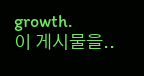growth.
이 게시물을..